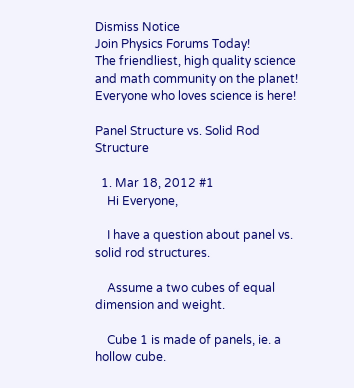Dismiss Notice
Join Physics Forums Today!
The friendliest, high quality science and math community on the planet! Everyone who loves science is here!

Panel Structure vs. Solid Rod Structure

  1. Mar 18, 2012 #1
    Hi Everyone,

    I have a question about panel vs. solid rod structures.

    Assume a two cubes of equal dimension and weight.

    Cube 1 is made of panels, ie. a hollow cube.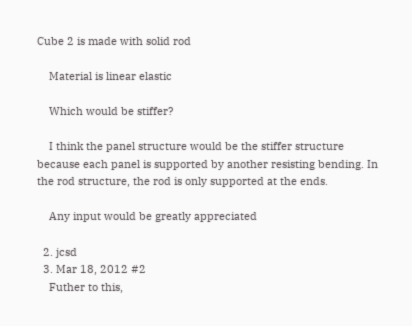Cube 2 is made with solid rod

    Material is linear elastic

    Which would be stiffer?

    I think the panel structure would be the stiffer structure because each panel is supported by another resisting bending. In the rod structure, the rod is only supported at the ends.

    Any input would be greatly appreciated

  2. jcsd
  3. Mar 18, 2012 #2
    Futher to this,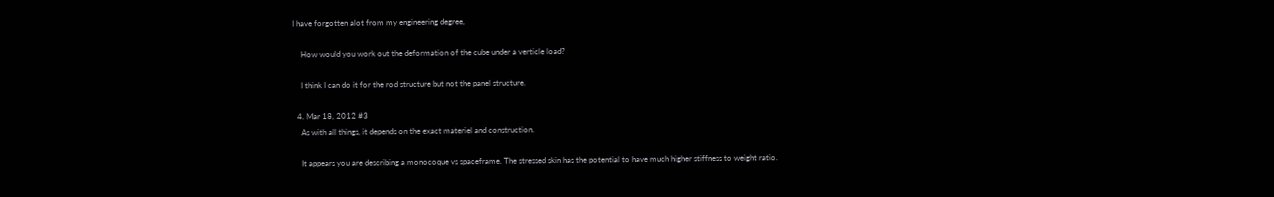I have forgotten alot from my engineering degree,

    How would you work out the deformation of the cube under a verticle load?

    I think I can do it for the rod structure but not the panel structure.

  4. Mar 18, 2012 #3
    As with all things, it depends on the exact materiel and construction.

    It appears you are describing a monocoque vs spaceframe. The stressed skin has the potential to have much higher stiffness to weight ratio.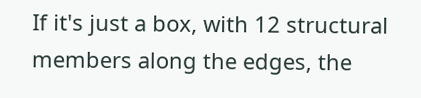If it's just a box, with 12 structural members along the edges, the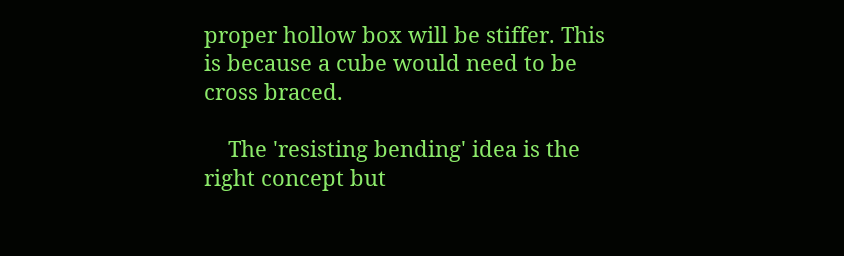proper hollow box will be stiffer. This is because a cube would need to be cross braced.

    The 'resisting bending' idea is the right concept but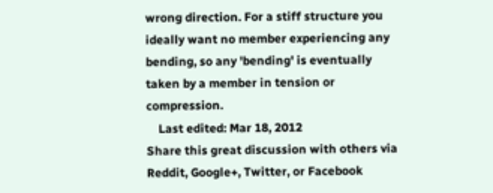wrong direction. For a stiff structure you ideally want no member experiencing any bending, so any 'bending' is eventually taken by a member in tension or compression.
    Last edited: Mar 18, 2012
Share this great discussion with others via Reddit, Google+, Twitter, or Facebook